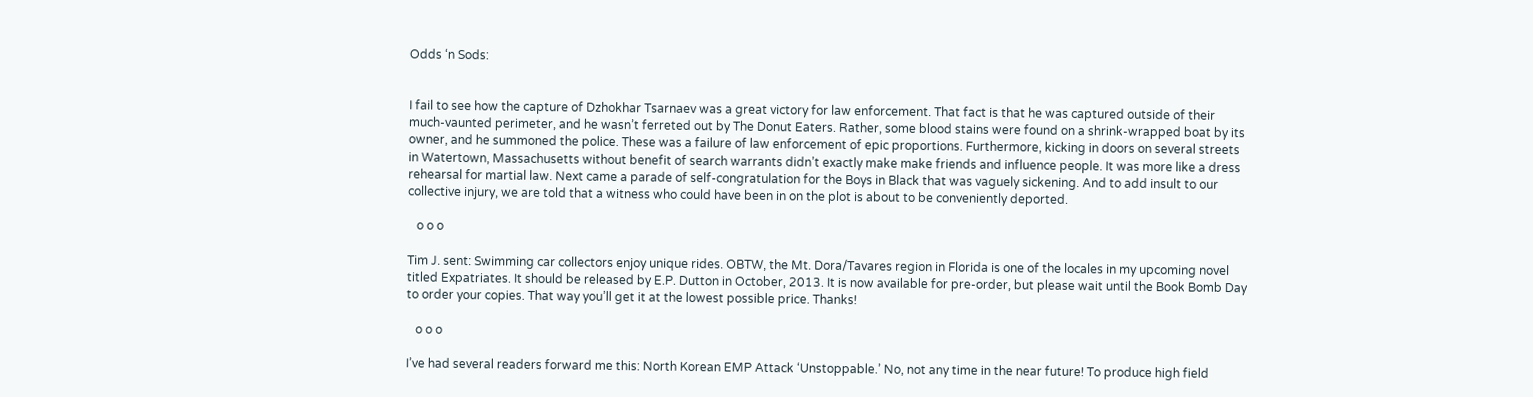Odds ‘n Sods:


I fail to see how the capture of Dzhokhar Tsarnaev was a great victory for law enforcement. That fact is that he was captured outside of their much-vaunted perimeter, and he wasn’t ferreted out by The Donut Eaters. Rather, some blood stains were found on a shrink-wrapped boat by its owner, and he summoned the police. These was a failure of law enforcement of epic proportions. Furthermore, kicking in doors on several streets in Watertown, Massachusetts without benefit of search warrants didn’t exactly make make friends and influence people. It was more like a dress rehearsal for martial law. Next came a parade of self-congratulation for the Boys in Black that was vaguely sickening. And to add insult to our collective injury, we are told that a witness who could have been in on the plot is about to be conveniently deported.

   o o o

Tim J. sent: Swimming car collectors enjoy unique rides. OBTW, the Mt. Dora/Tavares region in Florida is one of the locales in my upcoming novel titled Expatriates. It should be released by E.P. Dutton in October, 2013. It is now available for pre-order, but please wait until the Book Bomb Day to order your copies. That way you’ll get it at the lowest possible price. Thanks!

   o o o

I’ve had several readers forward me this: North Korean EMP Attack ‘Unstoppable.’ No, not any time in the near future! To produce high field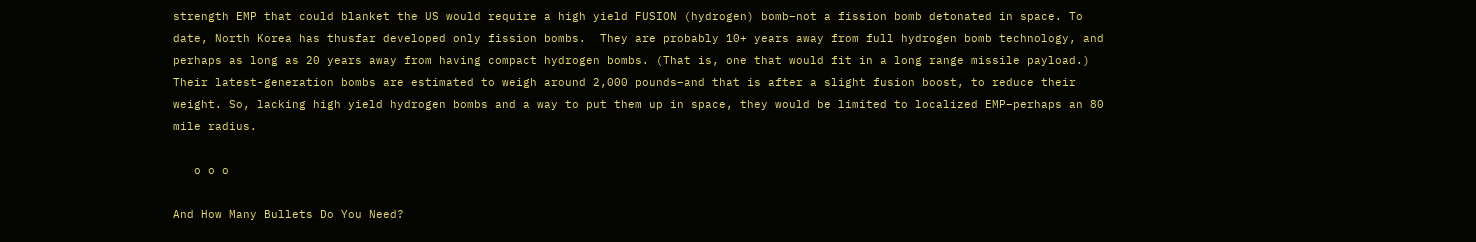strength EMP that could blanket the US would require a high yield FUSION (hydrogen) bomb–not a fission bomb detonated in space. To date, North Korea has thusfar developed only fission bombs.  They are probably 10+ years away from full hydrogen bomb technology, and perhaps as long as 20 years away from having compact hydrogen bombs. (That is, one that would fit in a long range missile payload.) Their latest-generation bombs are estimated to weigh around 2,000 pounds–and that is after a slight fusion boost, to reduce their weight. So, lacking high yield hydrogen bombs and a way to put them up in space, they would be limited to localized EMP–perhaps an 80 mile radius.

   o o o

And How Many Bullets Do You Need?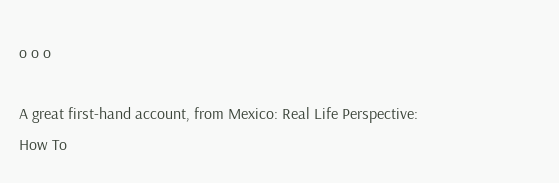o o o

A great first-hand account, from Mexico: Real Life Perspective: How To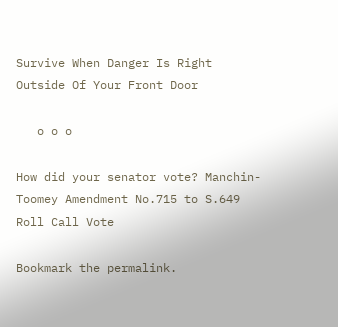Survive When Danger Is Right Outside Of Your Front Door

   o o o

How did your senator vote? Manchin-Toomey Amendment No.715 to S.649 Roll Call Vote

Bookmark the permalink.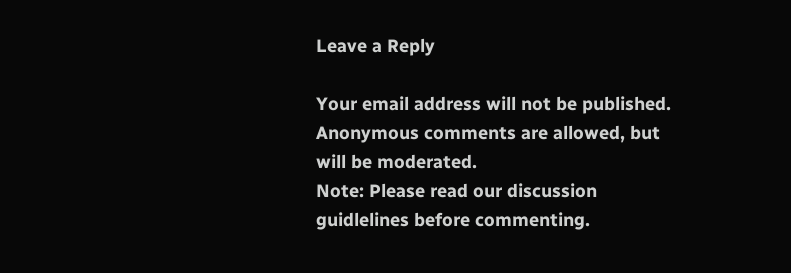Leave a Reply

Your email address will not be published.
Anonymous comments are allowed, but will be moderated.
Note: Please read our discussion guidlelines before commenting.